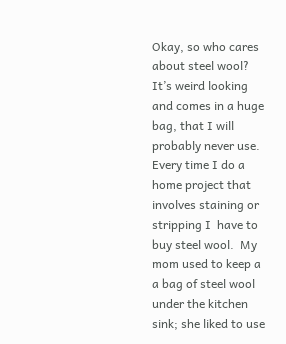Okay, so who cares about steel wool?  It’s weird looking and comes in a huge bag, that I will probably never use.  Every time I do a home project that involves staining or stripping I  have to buy steel wool.  My mom used to keep a a bag of steel wool under the kitchen sink; she liked to use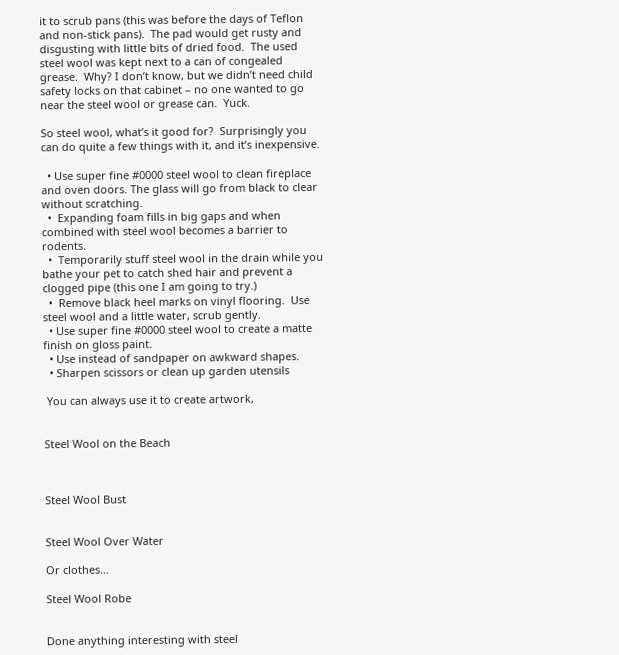it to scrub pans (this was before the days of Teflon and non-stick pans).  The pad would get rusty and disgusting with little bits of dried food.  The used steel wool was kept next to a can of congealed grease.  Why? I don’t know, but we didn’t need child safety locks on that cabinet – no one wanted to go near the steel wool or grease can.  Yuck.

So steel wool, what’s it good for?  Surprisingly you can do quite a few things with it, and it’s inexpensive.

  • Use super fine #0000 steel wool to clean fireplace and oven doors. The glass will go from black to clear without scratching.
  •  Expanding foam fills in big gaps and when combined with steel wool becomes a barrier to rodents.
  •  Temporarily stuff steel wool in the drain while you bathe your pet to catch shed hair and prevent a clogged pipe (this one I am going to try.)
  •  Remove black heel marks on vinyl flooring.  Use steel wool and a little water, scrub gently.
  • Use super fine #0000 steel wool to create a matte finish on gloss paint.
  • Use instead of sandpaper on awkward shapes.
  • Sharpen scissors or clean up garden utensils

 You can always use it to create artwork,


Steel Wool on the Beach



Steel Wool Bust


Steel Wool Over Water

Or clothes…

Steel Wool Robe


Done anything interesting with steel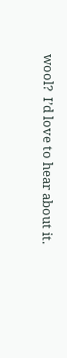wool?  I’d love to hear about it.